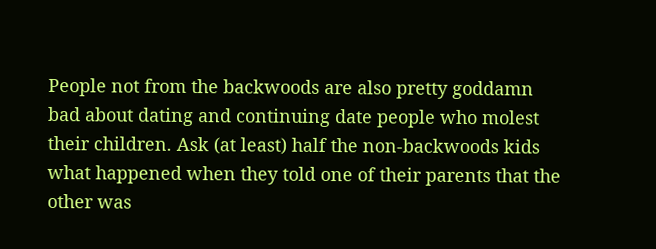People not from the backwoods are also pretty goddamn bad about dating and continuing date people who molest their children. Ask (at least) half the non-backwoods kids what happened when they told one of their parents that the other was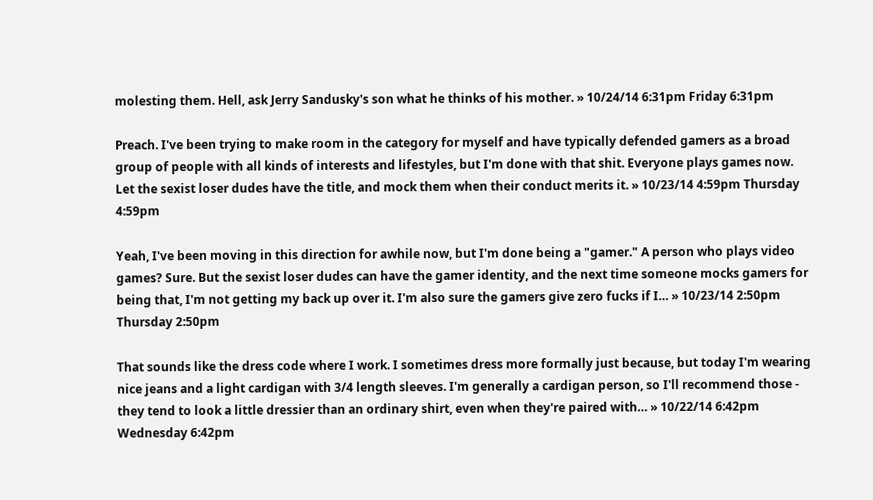molesting them. Hell, ask Jerry Sandusky's son what he thinks of his mother. » 10/24/14 6:31pm Friday 6:31pm

Preach. I've been trying to make room in the category for myself and have typically defended gamers as a broad group of people with all kinds of interests and lifestyles, but I'm done with that shit. Everyone plays games now. Let the sexist loser dudes have the title, and mock them when their conduct merits it. » 10/23/14 4:59pm Thursday 4:59pm

Yeah, I've been moving in this direction for awhile now, but I'm done being a "gamer." A person who plays video games? Sure. But the sexist loser dudes can have the gamer identity, and the next time someone mocks gamers for being that, I'm not getting my back up over it. I'm also sure the gamers give zero fucks if I… » 10/23/14 2:50pm Thursday 2:50pm

That sounds like the dress code where I work. I sometimes dress more formally just because, but today I'm wearing nice jeans and a light cardigan with 3/4 length sleeves. I'm generally a cardigan person, so I'll recommend those - they tend to look a little dressier than an ordinary shirt, even when they're paired with… » 10/22/14 6:42pm Wednesday 6:42pm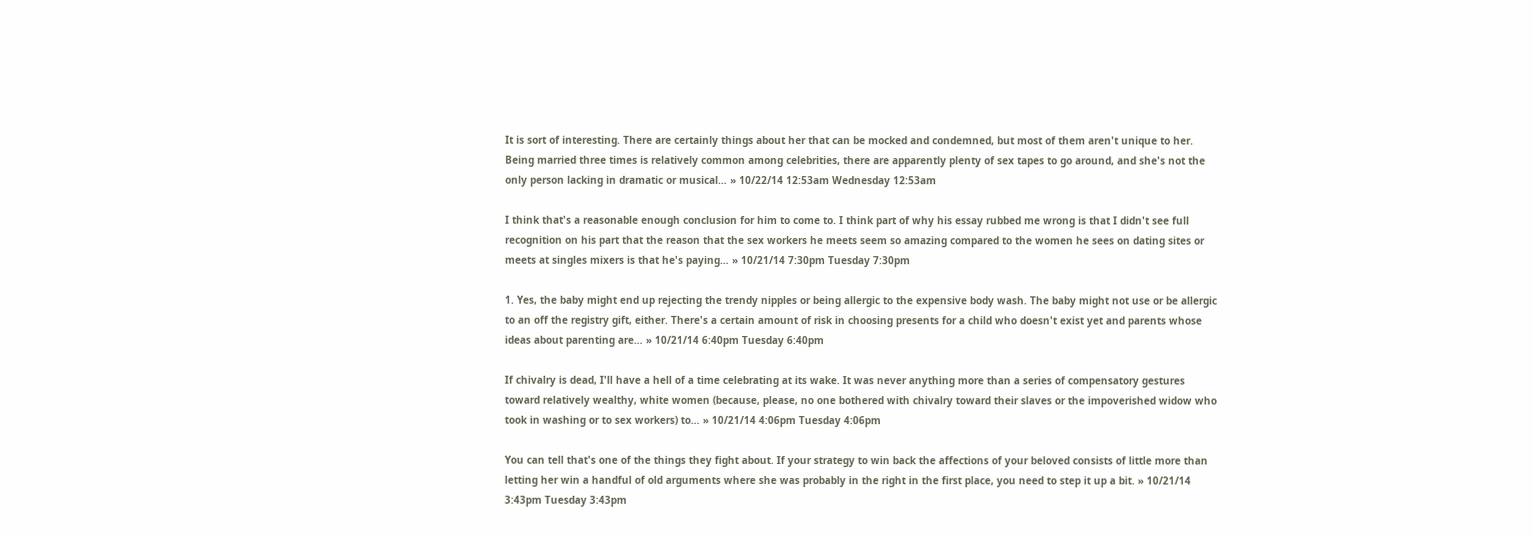It is sort of interesting. There are certainly things about her that can be mocked and condemned, but most of them aren't unique to her. Being married three times is relatively common among celebrities, there are apparently plenty of sex tapes to go around, and she's not the only person lacking in dramatic or musical… » 10/22/14 12:53am Wednesday 12:53am

I think that's a reasonable enough conclusion for him to come to. I think part of why his essay rubbed me wrong is that I didn't see full recognition on his part that the reason that the sex workers he meets seem so amazing compared to the women he sees on dating sites or meets at singles mixers is that he's paying… » 10/21/14 7:30pm Tuesday 7:30pm

1. Yes, the baby might end up rejecting the trendy nipples or being allergic to the expensive body wash. The baby might not use or be allergic to an off the registry gift, either. There's a certain amount of risk in choosing presents for a child who doesn't exist yet and parents whose ideas about parenting are… » 10/21/14 6:40pm Tuesday 6:40pm

If chivalry is dead, I'll have a hell of a time celebrating at its wake. It was never anything more than a series of compensatory gestures toward relatively wealthy, white women (because, please, no one bothered with chivalry toward their slaves or the impoverished widow who took in washing or to sex workers) to… » 10/21/14 4:06pm Tuesday 4:06pm

You can tell that's one of the things they fight about. If your strategy to win back the affections of your beloved consists of little more than letting her win a handful of old arguments where she was probably in the right in the first place, you need to step it up a bit. » 10/21/14 3:43pm Tuesday 3:43pm